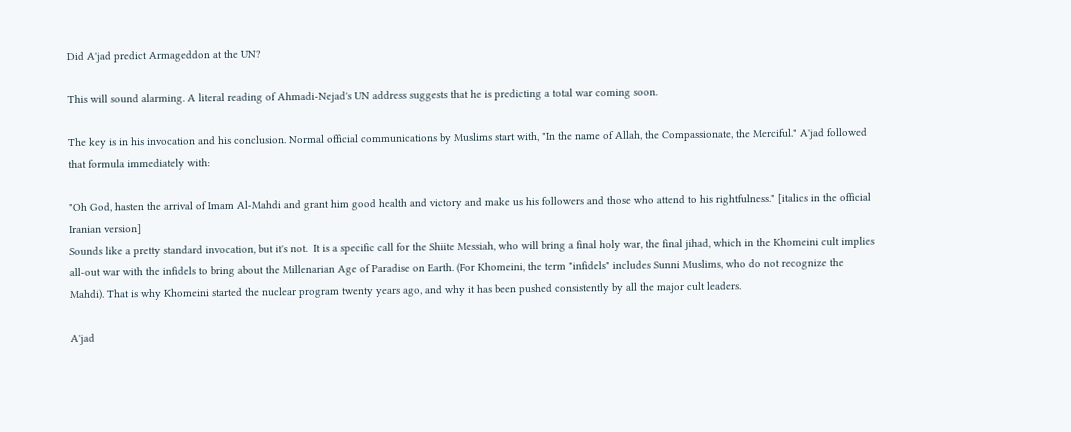Did A'jad predict Armageddon at the UN?

This will sound alarming. A literal reading of Ahmadi-Nejad's UN address suggests that he is predicting a total war coming soon.

The key is in his invocation and his conclusion. Normal official communications by Muslims start with, "In the name of Allah, the Compassionate, the Merciful." A'jad followed that formula immediately with:

"Oh God, hasten the arrival of Imam Al-Mahdi and grant him good health and victory and make us his followers and those who attend to his rightfulness." [italics in the official Iranian version]
Sounds like a pretty standard invocation, but it's not.  It is a specific call for the Shiite Messiah, who will bring a final holy war, the final jihad, which in the Khomeini cult implies all-out war with the infidels to bring about the Millenarian Age of Paradise on Earth. (For Khomeini, the term "infidels" includes Sunni Muslims, who do not recognize the Mahdi). That is why Khomeini started the nuclear program twenty years ago, and why it has been pushed consistently by all the major cult leaders.

A'jad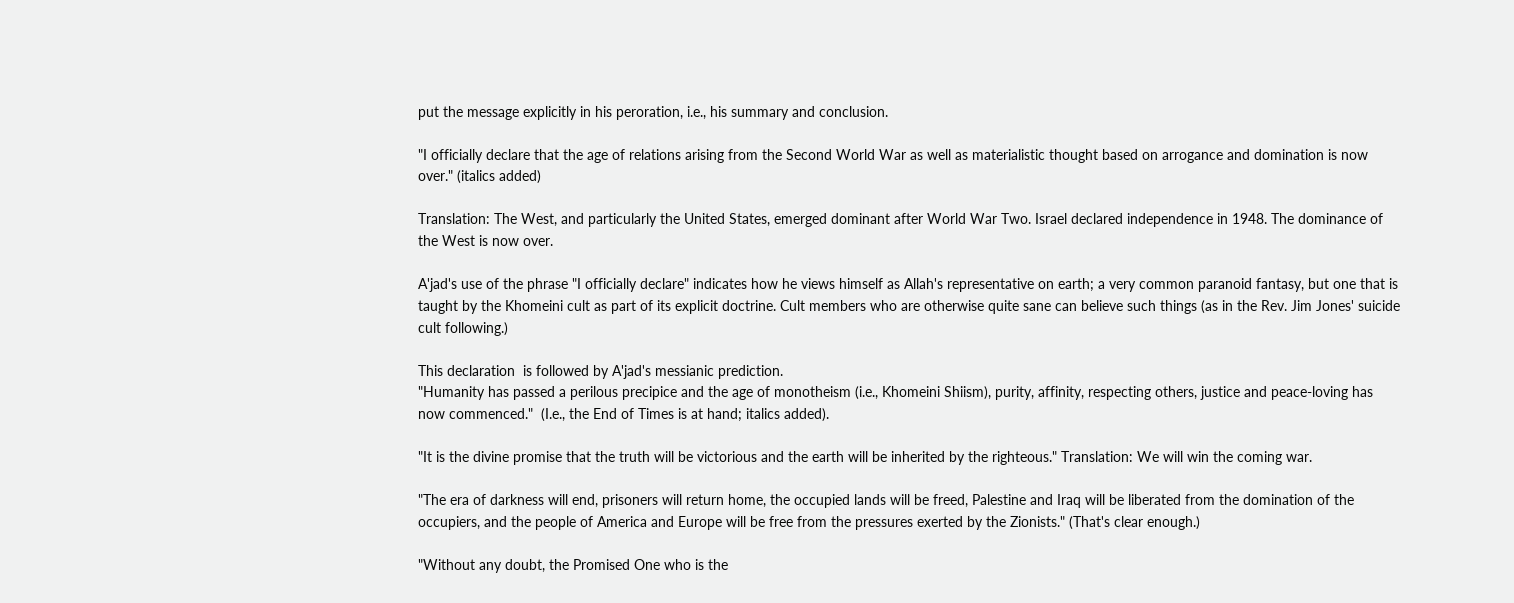put the message explicitly in his peroration, i.e., his summary and conclusion.

"I officially declare that the age of relations arising from the Second World War as well as materialistic thought based on arrogance and domination is now over." (italics added)

Translation: The West, and particularly the United States, emerged dominant after World War Two. Israel declared independence in 1948. The dominance of the West is now over.

A'jad's use of the phrase "I officially declare" indicates how he views himself as Allah's representative on earth; a very common paranoid fantasy, but one that is taught by the Khomeini cult as part of its explicit doctrine. Cult members who are otherwise quite sane can believe such things (as in the Rev. Jim Jones' suicide cult following.)

This declaration  is followed by A'jad's messianic prediction.
"Humanity has passed a perilous precipice and the age of monotheism (i.e., Khomeini Shiism), purity, affinity, respecting others, justice and peace-loving has now commenced."  (I.e., the End of Times is at hand; italics added).

"It is the divine promise that the truth will be victorious and the earth will be inherited by the righteous." Translation: We will win the coming war.

"The era of darkness will end, prisoners will return home, the occupied lands will be freed, Palestine and Iraq will be liberated from the domination of the occupiers, and the people of America and Europe will be free from the pressures exerted by the Zionists." (That's clear enough.)

"Without any doubt, the Promised One who is the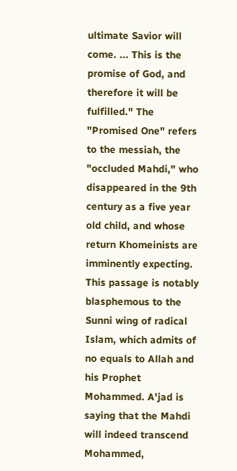ultimate Savior will come. ... This is the promise of God, and therefore it will be fulfilled." The "Promised One" refers to the messiah, the "occluded Mahdi," who disappeared in the 9th century as a five year old child, and whose return Khomeinists are imminently expecting. This passage is notably blasphemous to the Sunni wing of radical Islam, which admits of no equals to Allah and his Prophet Mohammed. A'jad is saying that the Mahdi will indeed transcend Mohammed,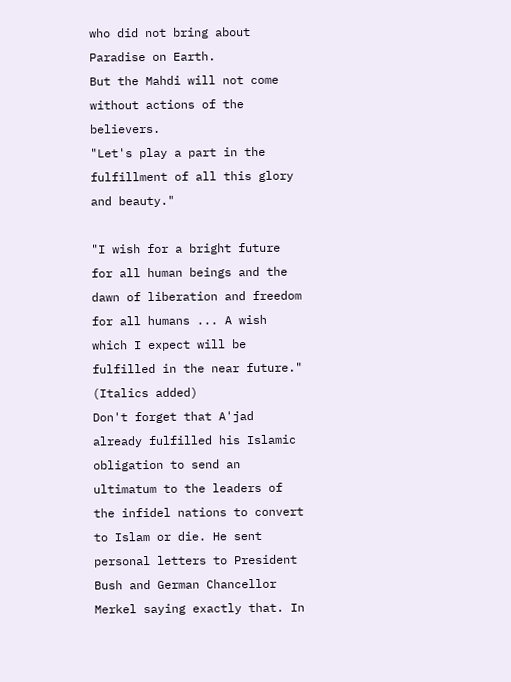who did not bring about Paradise on Earth.
But the Mahdi will not come without actions of the believers.
"Let's play a part in the fulfillment of all this glory and beauty."

"I wish for a bright future for all human beings and the dawn of liberation and freedom for all humans ... A wish which I expect will be fulfilled in the near future." (Italics added)
Don't forget that A'jad already fulfilled his Islamic obligation to send an ultimatum to the leaders of the infidel nations to convert to Islam or die. He sent personal letters to President Bush and German Chancellor Merkel saying exactly that. In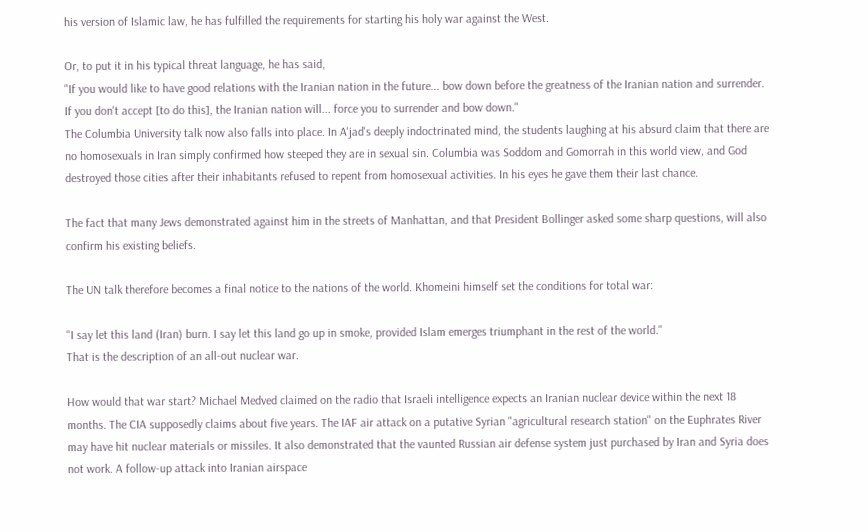his version of Islamic law, he has fulfilled the requirements for starting his holy war against the West.

Or, to put it in his typical threat language, he has said,
"If you would like to have good relations with the Iranian nation in the future... bow down before the greatness of the Iranian nation and surrender. If you don't accept [to do this], the Iranian nation will... force you to surrender and bow down."
The Columbia University talk now also falls into place. In A'jad's deeply indoctrinated mind, the students laughing at his absurd claim that there are no homosexuals in Iran simply confirmed how steeped they are in sexual sin. Columbia was Soddom and Gomorrah in this world view, and God destroyed those cities after their inhabitants refused to repent from homosexual activities. In his eyes he gave them their last chance.

The fact that many Jews demonstrated against him in the streets of Manhattan, and that President Bollinger asked some sharp questions, will also confirm his existing beliefs.

The UN talk therefore becomes a final notice to the nations of the world. Khomeini himself set the conditions for total war:

"I say let this land (Iran) burn. I say let this land go up in smoke, provided Islam emerges triumphant in the rest of the world."
That is the description of an all-out nuclear war.

How would that war start? Michael Medved claimed on the radio that Israeli intelligence expects an Iranian nuclear device within the next 18 months. The CIA supposedly claims about five years. The IAF air attack on a putative Syrian "agricultural research station" on the Euphrates River may have hit nuclear materials or missiles. It also demonstrated that the vaunted Russian air defense system just purchased by Iran and Syria does not work. A follow-up attack into Iranian airspace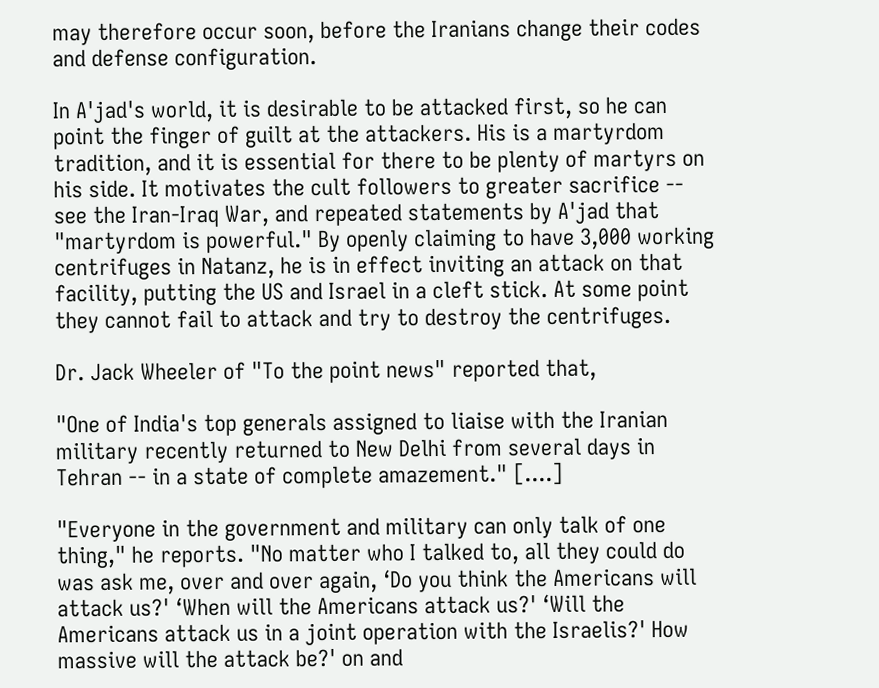may therefore occur soon, before the Iranians change their codes and defense configuration.

In A'jad's world, it is desirable to be attacked first, so he can point the finger of guilt at the attackers. His is a martyrdom tradition, and it is essential for there to be plenty of martyrs on his side. It motivates the cult followers to greater sacrifice -- see the Iran-Iraq War, and repeated statements by A'jad that "martyrdom is powerful." By openly claiming to have 3,000 working centrifuges in Natanz, he is in effect inviting an attack on that facility, putting the US and Israel in a cleft stick. At some point they cannot fail to attack and try to destroy the centrifuges.

Dr. Jack Wheeler of "To the point news" reported that,

"One of India's top generals assigned to liaise with the Iranian military recently returned to New Delhi from several days in Tehran -- in a state of complete amazement." [....]

"Everyone in the government and military can only talk of one thing," he reports. "No matter who I talked to, all they could do was ask me, over and over again, ‘Do you think the Americans will attack us?' ‘When will the Americans attack us?' ‘Will the Americans attack us in a joint operation with the Israelis?' How massive will the attack be?' on and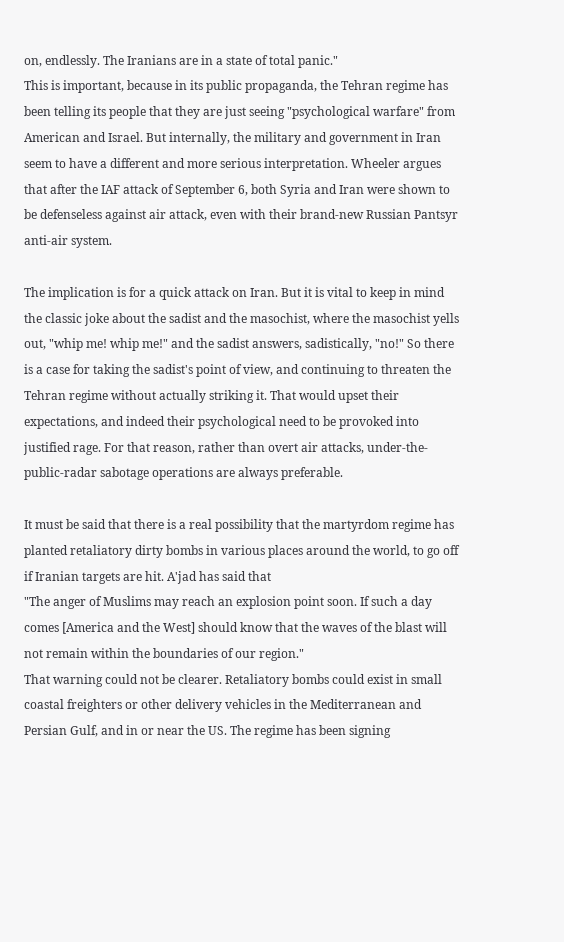on, endlessly. The Iranians are in a state of total panic."
This is important, because in its public propaganda, the Tehran regime has been telling its people that they are just seeing "psychological warfare" from American and Israel. But internally, the military and government in Iran seem to have a different and more serious interpretation. Wheeler argues that after the IAF attack of September 6, both Syria and Iran were shown to be defenseless against air attack, even with their brand-new Russian Pantsyr anti-air system.

The implication is for a quick attack on Iran. But it is vital to keep in mind the classic joke about the sadist and the masochist, where the masochist yells out, "whip me! whip me!" and the sadist answers, sadistically, "no!" So there is a case for taking the sadist's point of view, and continuing to threaten the Tehran regime without actually striking it. That would upset their expectations, and indeed their psychological need to be provoked into justified rage. For that reason, rather than overt air attacks, under-the-public-radar sabotage operations are always preferable.

It must be said that there is a real possibility that the martyrdom regime has planted retaliatory dirty bombs in various places around the world, to go off if Iranian targets are hit. A'jad has said that
"The anger of Muslims may reach an explosion point soon. If such a day comes [America and the West] should know that the waves of the blast will not remain within the boundaries of our region."
That warning could not be clearer. Retaliatory bombs could exist in small coastal freighters or other delivery vehicles in the Mediterranean and Persian Gulf, and in or near the US. The regime has been signing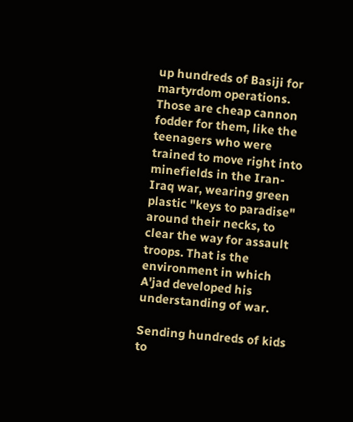up hundreds of Basiji for martyrdom operations. Those are cheap cannon fodder for them, like the teenagers who were trained to move right into minefields in the Iran-Iraq war, wearing green plastic "keys to paradise" around their necks, to clear the way for assault troops. That is the environment in which A'jad developed his understanding of war.

Sending hundreds of kids to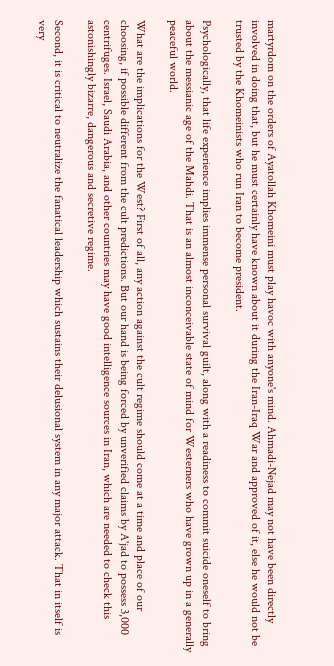martyrdom on the orders of Ayatollah Khomeini must play havoc with anyone's mind. Ahmadi-Nejad may not have been directly involved in doing that, but he must certainly have known about it during the Iran-Iraq War and approved of it, else he would not be trusted by the Khomeinists who run Iran to become president.

Psychologically, that life experience implies immense personal survival guilt, along with a readiness to commit suicide oneself to bring about the messianic age of the Mahdi. That is an almost inconceivable state of mind for Westerners who have grown up in a generally peaceful world.

What are the implications for the West? First of all, any action against the cult regime should come at a time and place of our choosing, if possible different from the cult predictions. But our hand is being forced by unverified claims by A'jad to possess 3,000 centrifuges. Israel, Saudi Arabia, and other countries may have good intelligence sources in Iran, which are needed to check this astonishingly bizarre, dangerous and secretive regime.

Second, it is critical to neutralize the fanatical leadership which sustains their delusional system in any major attack. That in itself is very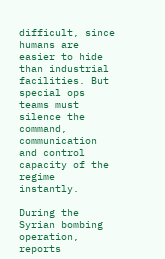difficult, since humans are easier to hide than industrial facilities. But special ops teams must silence the command, communication and control capacity of the regime instantly.

During the Syrian bombing operation, reports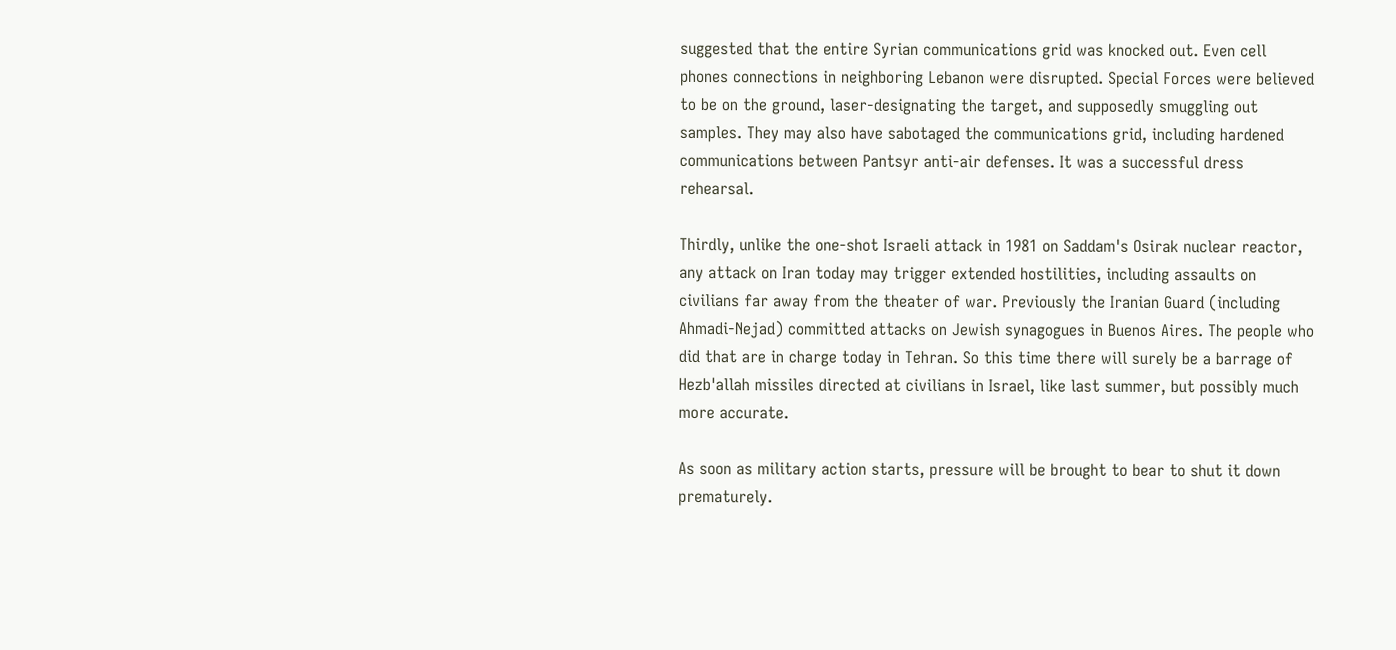suggested that the entire Syrian communications grid was knocked out. Even cell phones connections in neighboring Lebanon were disrupted. Special Forces were believed to be on the ground, laser-designating the target, and supposedly smuggling out samples. They may also have sabotaged the communications grid, including hardened communications between Pantsyr anti-air defenses. It was a successful dress rehearsal.

Thirdly, unlike the one-shot Israeli attack in 1981 on Saddam's Osirak nuclear reactor, any attack on Iran today may trigger extended hostilities, including assaults on civilians far away from the theater of war. Previously the Iranian Guard (including Ahmadi-Nejad) committed attacks on Jewish synagogues in Buenos Aires. The people who did that are in charge today in Tehran. So this time there will surely be a barrage of Hezb'allah missiles directed at civilians in Israel, like last summer, but possibly much more accurate.

As soon as military action starts, pressure will be brought to bear to shut it down prematurely.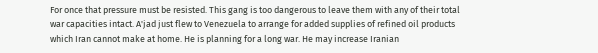For once that pressure must be resisted. This gang is too dangerous to leave them with any of their total war capacities intact. A'jad just flew to Venezuela to arrange for added supplies of refined oil products which Iran cannot make at home. He is planning for a long war. He may increase Iranian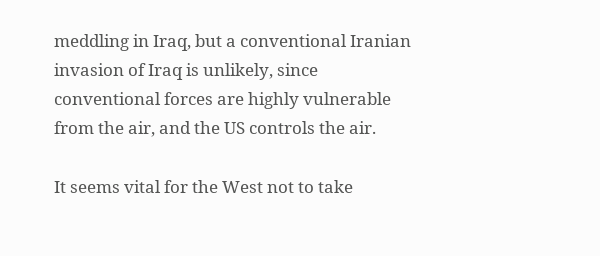meddling in Iraq, but a conventional Iranian invasion of Iraq is unlikely, since conventional forces are highly vulnerable from the air, and the US controls the air.

It seems vital for the West not to take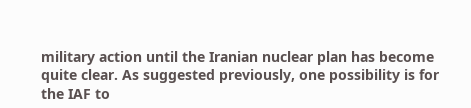military action until the Iranian nuclear plan has become quite clear. As suggested previously, one possibility is for the IAF to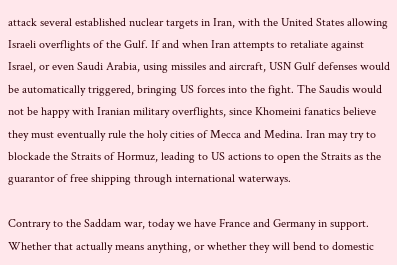attack several established nuclear targets in Iran, with the United States allowing Israeli overflights of the Gulf. If and when Iran attempts to retaliate against Israel, or even Saudi Arabia, using missiles and aircraft, USN Gulf defenses would be automatically triggered, bringing US forces into the fight. The Saudis would not be happy with Iranian military overflights, since Khomeini fanatics believe they must eventually rule the holy cities of Mecca and Medina. Iran may try to blockade the Straits of Hormuz, leading to US actions to open the Straits as the guarantor of free shipping through international waterways.

Contrary to the Saddam war, today we have France and Germany in support. Whether that actually means anything, or whether they will bend to domestic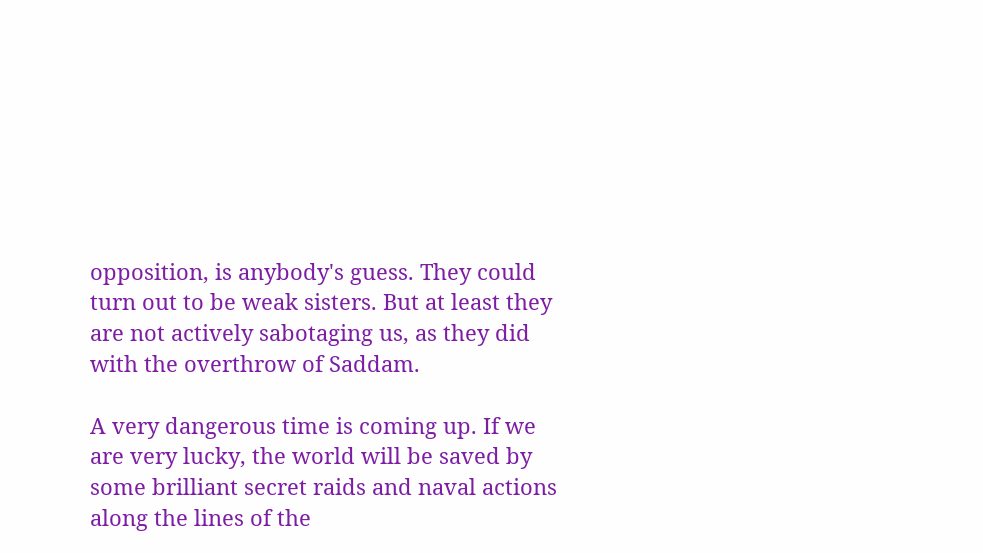opposition, is anybody's guess. They could turn out to be weak sisters. But at least they are not actively sabotaging us, as they did with the overthrow of Saddam.

A very dangerous time is coming up. If we are very lucky, the world will be saved by some brilliant secret raids and naval actions along the lines of the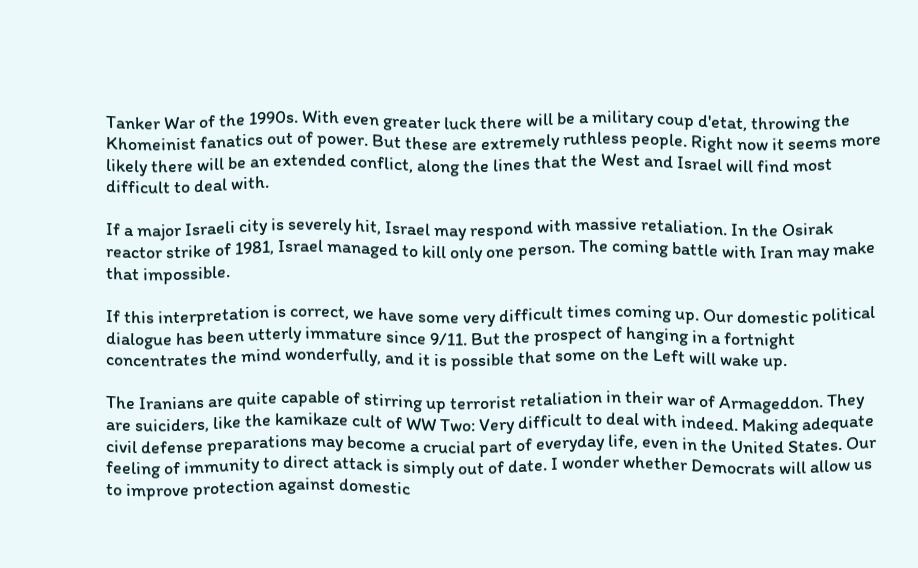Tanker War of the 1990s. With even greater luck there will be a military coup d'etat, throwing the Khomeinist fanatics out of power. But these are extremely ruthless people. Right now it seems more likely there will be an extended conflict, along the lines that the West and Israel will find most difficult to deal with.

If a major Israeli city is severely hit, Israel may respond with massive retaliation. In the Osirak reactor strike of 1981, Israel managed to kill only one person. The coming battle with Iran may make that impossible.

If this interpretation is correct, we have some very difficult times coming up. Our domestic political dialogue has been utterly immature since 9/11. But the prospect of hanging in a fortnight concentrates the mind wonderfully, and it is possible that some on the Left will wake up.

The Iranians are quite capable of stirring up terrorist retaliation in their war of Armageddon. They are suiciders, like the kamikaze cult of WW Two: Very difficult to deal with indeed. Making adequate civil defense preparations may become a crucial part of everyday life, even in the United States. Our feeling of immunity to direct attack is simply out of date. I wonder whether Democrats will allow us to improve protection against domestic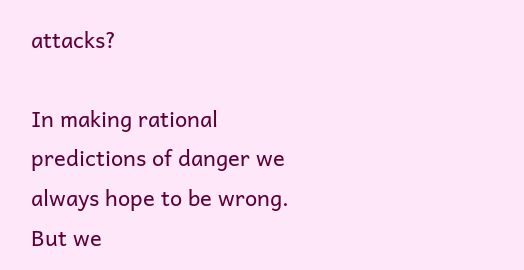attacks?

In making rational predictions of danger we always hope to be wrong. But we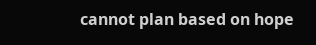cannot plan based on hope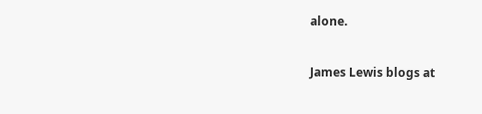alone.

James Lewis blogs at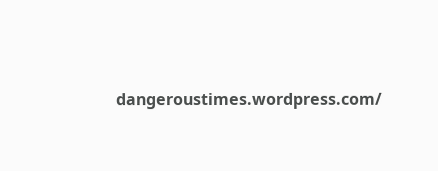dangeroustimes.wordpress.com/